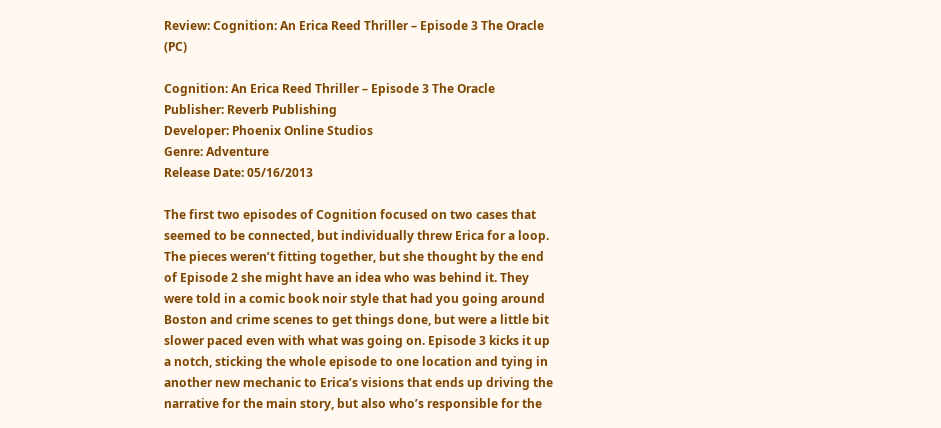Review: Cognition: An Erica Reed Thriller – Episode 3 The Oracle (PC)

Cognition: An Erica Reed Thriller – Episode 3 The Oracle
Publisher: Reverb Publishing
Developer: Phoenix Online Studios
Genre: Adventure
Release Date: 05/16/2013

The first two episodes of Cognition focused on two cases that seemed to be connected, but individually threw Erica for a loop. The pieces weren’t fitting together, but she thought by the end of Episode 2 she might have an idea who was behind it. They were told in a comic book noir style that had you going around Boston and crime scenes to get things done, but were a little bit slower paced even with what was going on. Episode 3 kicks it up a notch, sticking the whole episode to one location and tying in another new mechanic to Erica’s visions that ends up driving the narrative for the main story, but also who’s responsible for the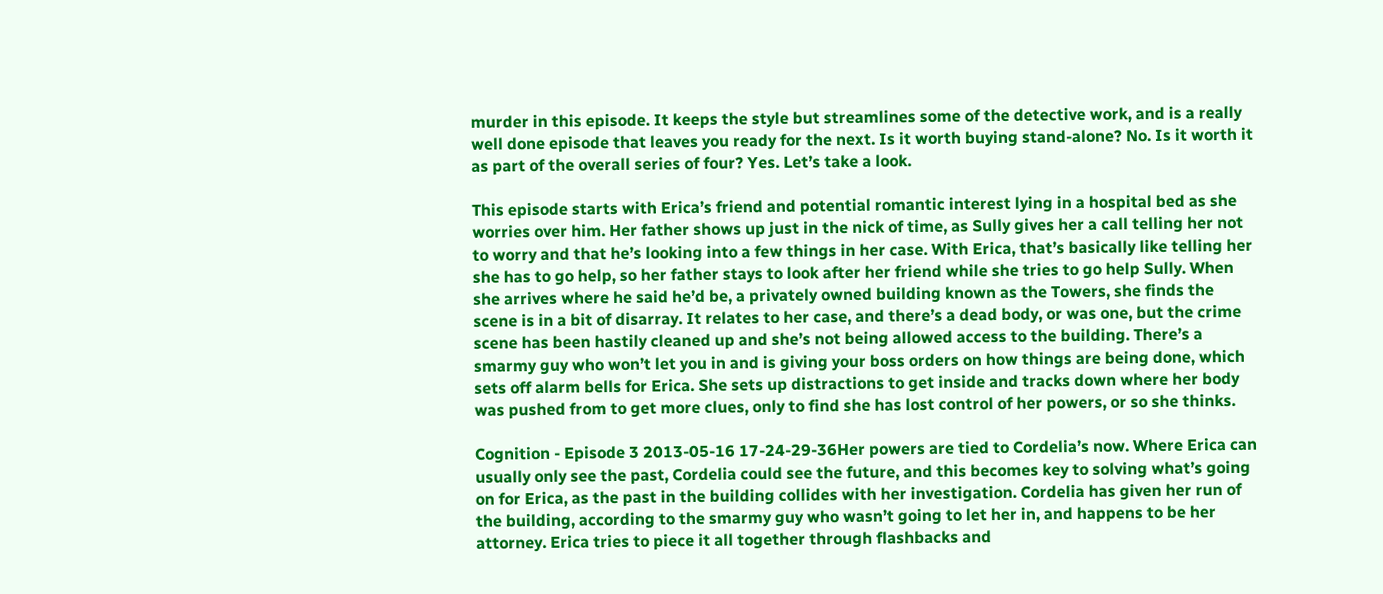murder in this episode. It keeps the style but streamlines some of the detective work, and is a really well done episode that leaves you ready for the next. Is it worth buying stand-alone? No. Is it worth it as part of the overall series of four? Yes. Let’s take a look.

This episode starts with Erica’s friend and potential romantic interest lying in a hospital bed as she worries over him. Her father shows up just in the nick of time, as Sully gives her a call telling her not to worry and that he’s looking into a few things in her case. With Erica, that’s basically like telling her she has to go help, so her father stays to look after her friend while she tries to go help Sully. When she arrives where he said he’d be, a privately owned building known as the Towers, she finds the scene is in a bit of disarray. It relates to her case, and there’s a dead body, or was one, but the crime scene has been hastily cleaned up and she’s not being allowed access to the building. There’s a smarmy guy who won’t let you in and is giving your boss orders on how things are being done, which sets off alarm bells for Erica. She sets up distractions to get inside and tracks down where her body was pushed from to get more clues, only to find she has lost control of her powers, or so she thinks.

Cognition - Episode 3 2013-05-16 17-24-29-36Her powers are tied to Cordelia’s now. Where Erica can usually only see the past, Cordelia could see the future, and this becomes key to solving what’s going on for Erica, as the past in the building collides with her investigation. Cordelia has given her run of the building, according to the smarmy guy who wasn’t going to let her in, and happens to be her attorney. Erica tries to piece it all together through flashbacks and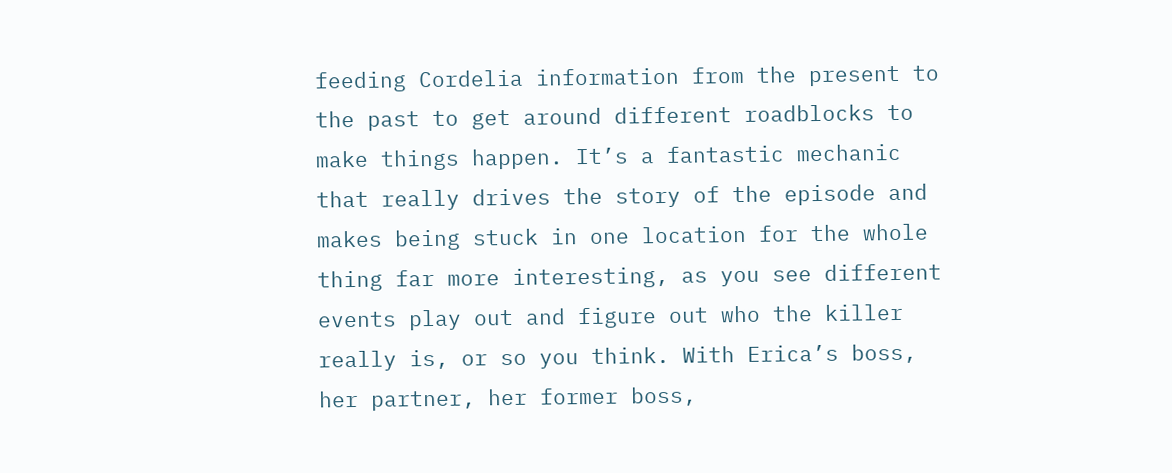feeding Cordelia information from the present to the past to get around different roadblocks to make things happen. It’s a fantastic mechanic that really drives the story of the episode and makes being stuck in one location for the whole thing far more interesting, as you see different events play out and figure out who the killer really is, or so you think. With Erica’s boss, her partner, her former boss,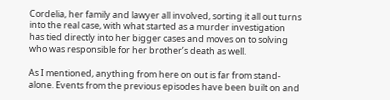Cordelia, her family and lawyer all involved, sorting it all out turns into the real case, with what started as a murder investigation has tied directly into her bigger cases and moves on to solving who was responsible for her brother’s death as well.

As I mentioned, anything from here on out is far from stand-alone. Events from the previous episodes have been built on and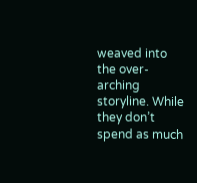weaved into the over-arching storyline. While they don’t spend as much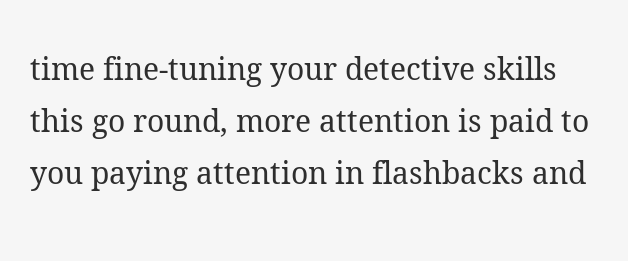time fine-tuning your detective skills this go round, more attention is paid to you paying attention in flashbacks and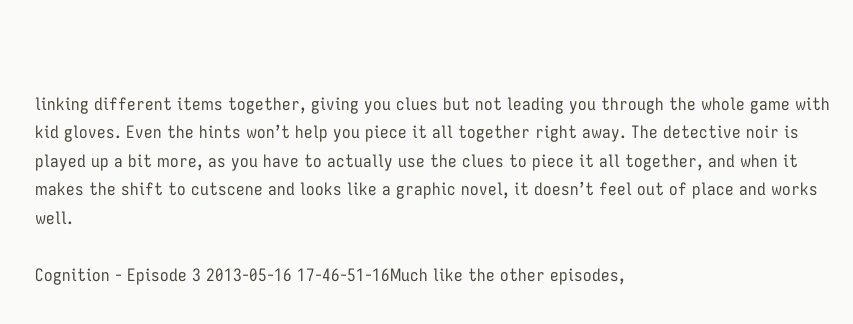linking different items together, giving you clues but not leading you through the whole game with kid gloves. Even the hints won’t help you piece it all together right away. The detective noir is played up a bit more, as you have to actually use the clues to piece it all together, and when it makes the shift to cutscene and looks like a graphic novel, it doesn’t feel out of place and works well.

Cognition - Episode 3 2013-05-16 17-46-51-16Much like the other episodes,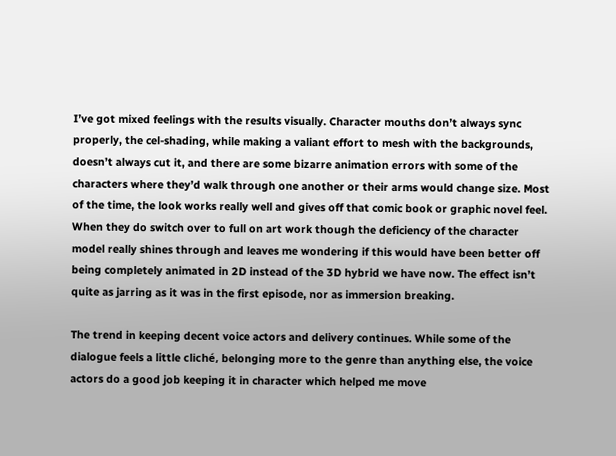I’ve got mixed feelings with the results visually. Character mouths don’t always sync properly, the cel-shading, while making a valiant effort to mesh with the backgrounds, doesn’t always cut it, and there are some bizarre animation errors with some of the characters where they’d walk through one another or their arms would change size. Most of the time, the look works really well and gives off that comic book or graphic novel feel. When they do switch over to full on art work though the deficiency of the character model really shines through and leaves me wondering if this would have been better off being completely animated in 2D instead of the 3D hybrid we have now. The effect isn’t quite as jarring as it was in the first episode, nor as immersion breaking.

The trend in keeping decent voice actors and delivery continues. While some of the dialogue feels a little cliché, belonging more to the genre than anything else, the voice actors do a good job keeping it in character which helped me move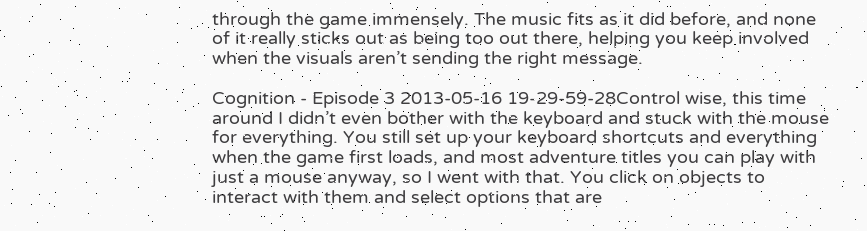through the game immensely. The music fits as it did before, and none of it really sticks out as being too out there, helping you keep involved when the visuals aren’t sending the right message.

Cognition - Episode 3 2013-05-16 19-29-59-28Control wise, this time around I didn’t even bother with the keyboard and stuck with the mouse for everything. You still set up your keyboard shortcuts and everything when the game first loads, and most adventure titles you can play with just a mouse anyway, so I went with that. You click on objects to interact with them and select options that are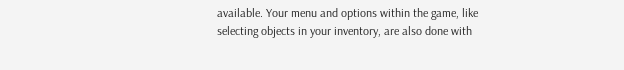available. Your menu and options within the game, like selecting objects in your inventory, are also done with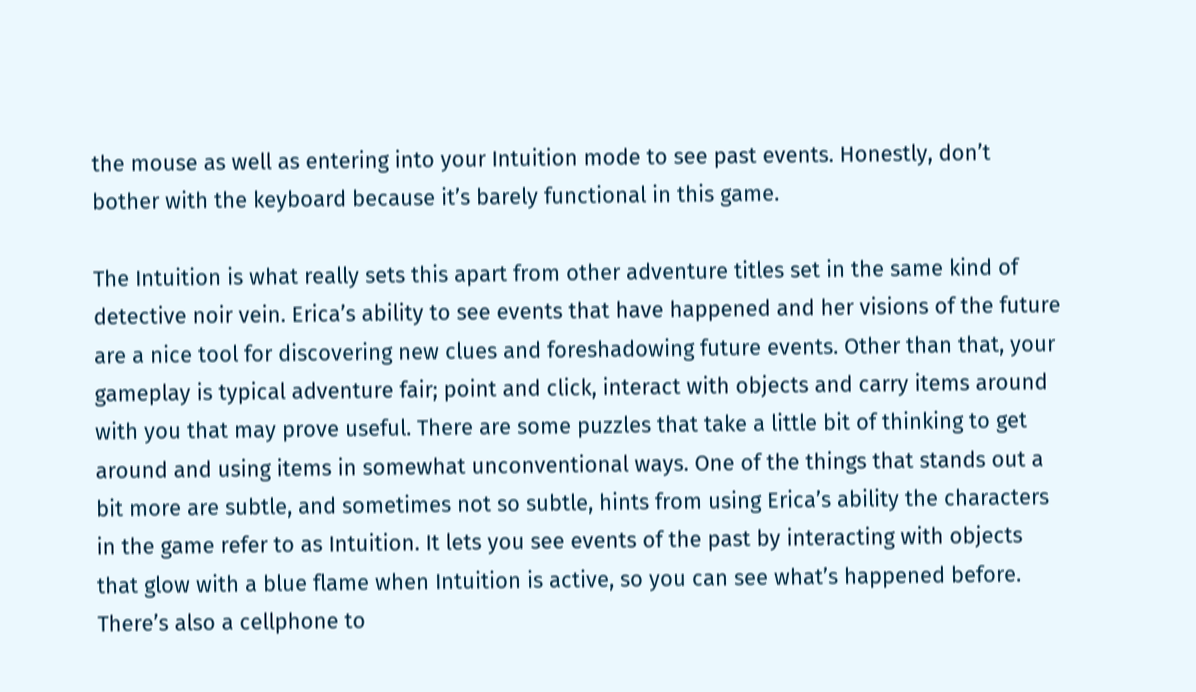the mouse as well as entering into your Intuition mode to see past events. Honestly, don’t bother with the keyboard because it’s barely functional in this game.

The Intuition is what really sets this apart from other adventure titles set in the same kind of detective noir vein. Erica’s ability to see events that have happened and her visions of the future are a nice tool for discovering new clues and foreshadowing future events. Other than that, your gameplay is typical adventure fair; point and click, interact with objects and carry items around with you that may prove useful. There are some puzzles that take a little bit of thinking to get around and using items in somewhat unconventional ways. One of the things that stands out a bit more are subtle, and sometimes not so subtle, hints from using Erica’s ability the characters in the game refer to as Intuition. It lets you see events of the past by interacting with objects that glow with a blue flame when Intuition is active, so you can see what’s happened before. There’s also a cellphone to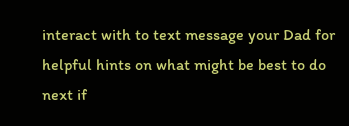interact with to text message your Dad for helpful hints on what might be best to do next if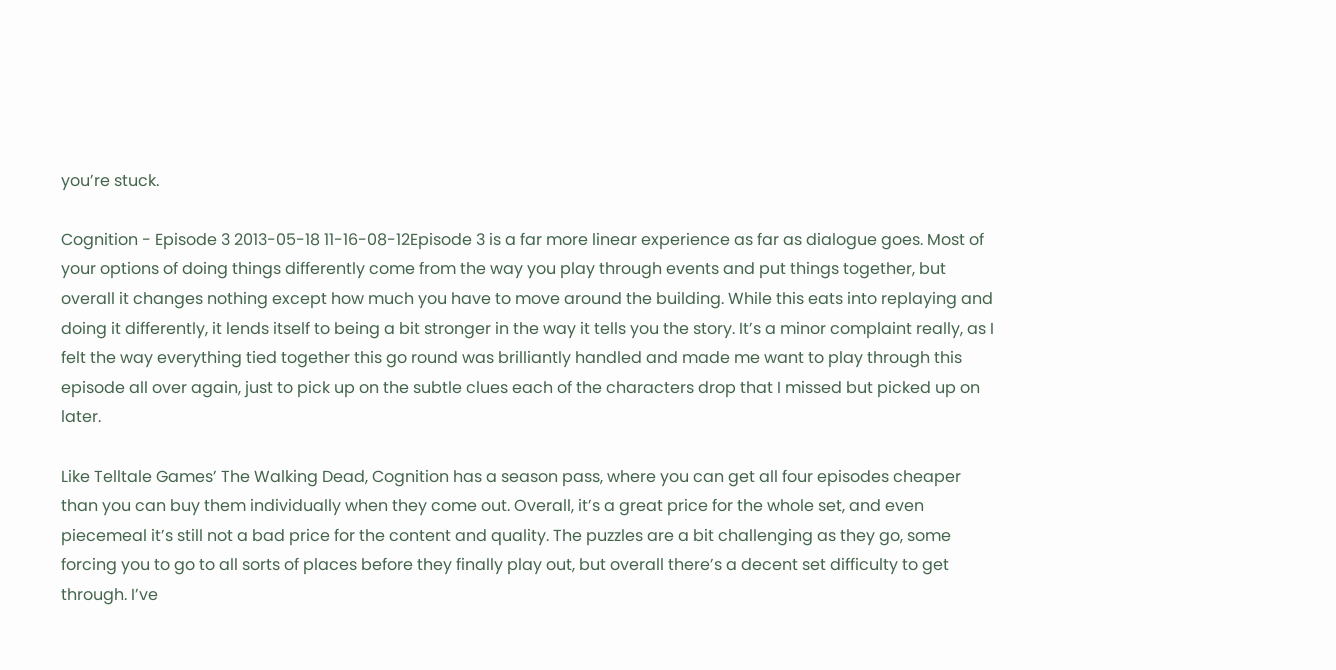you’re stuck.

Cognition - Episode 3 2013-05-18 11-16-08-12Episode 3 is a far more linear experience as far as dialogue goes. Most of your options of doing things differently come from the way you play through events and put things together, but overall it changes nothing except how much you have to move around the building. While this eats into replaying and doing it differently, it lends itself to being a bit stronger in the way it tells you the story. It’s a minor complaint really, as I felt the way everything tied together this go round was brilliantly handled and made me want to play through this episode all over again, just to pick up on the subtle clues each of the characters drop that I missed but picked up on later.

Like Telltale Games’ The Walking Dead, Cognition has a season pass, where you can get all four episodes cheaper than you can buy them individually when they come out. Overall, it’s a great price for the whole set, and even piecemeal it’s still not a bad price for the content and quality. The puzzles are a bit challenging as they go, some forcing you to go to all sorts of places before they finally play out, but overall there’s a decent set difficulty to get through. I’ve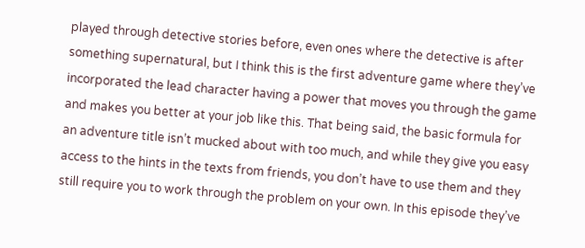played through detective stories before, even ones where the detective is after something supernatural, but I think this is the first adventure game where they’ve incorporated the lead character having a power that moves you through the game and makes you better at your job like this. That being said, the basic formula for an adventure title isn’t mucked about with too much, and while they give you easy access to the hints in the texts from friends, you don’t have to use them and they still require you to work through the problem on your own. In this episode they’ve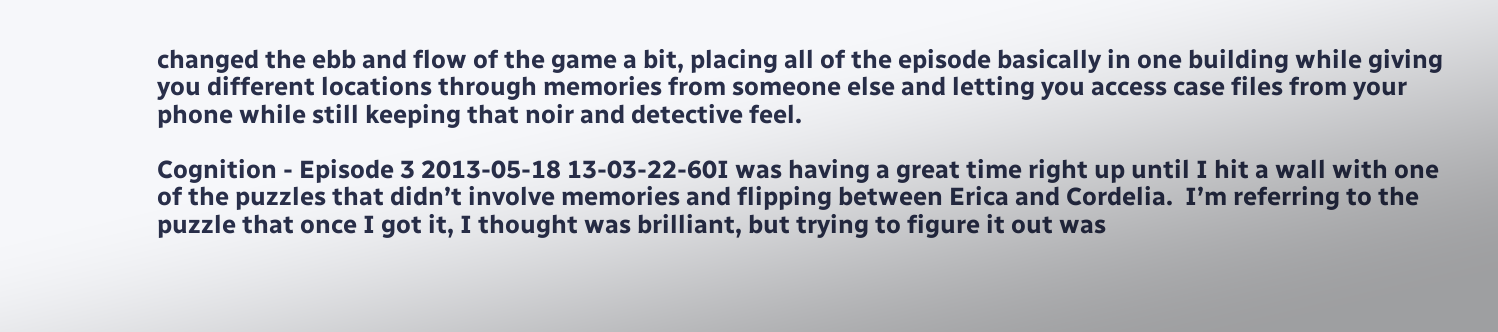changed the ebb and flow of the game a bit, placing all of the episode basically in one building while giving you different locations through memories from someone else and letting you access case files from your phone while still keeping that noir and detective feel.

Cognition - Episode 3 2013-05-18 13-03-22-60I was having a great time right up until I hit a wall with one of the puzzles that didn’t involve memories and flipping between Erica and Cordelia.  I’m referring to the puzzle that once I got it, I thought was brilliant, but trying to figure it out was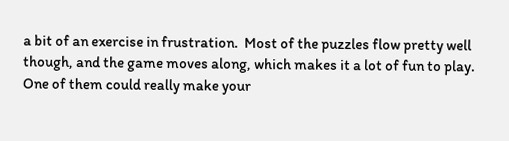a bit of an exercise in frustration.  Most of the puzzles flow pretty well though, and the game moves along, which makes it a lot of fun to play. One of them could really make your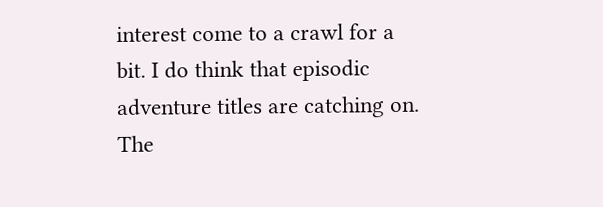interest come to a crawl for a bit. I do think that episodic adventure titles are catching on. The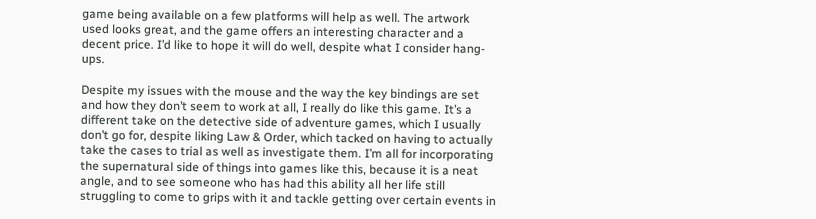game being available on a few platforms will help as well. The artwork used looks great, and the game offers an interesting character and a decent price. I’d like to hope it will do well, despite what I consider hang-ups.

Despite my issues with the mouse and the way the key bindings are set and how they don’t seem to work at all, I really do like this game. It’s a different take on the detective side of adventure games, which I usually don’t go for, despite liking Law & Order, which tacked on having to actually take the cases to trial as well as investigate them. I’m all for incorporating the supernatural side of things into games like this, because it is a neat angle, and to see someone who has had this ability all her life still struggling to come to grips with it and tackle getting over certain events in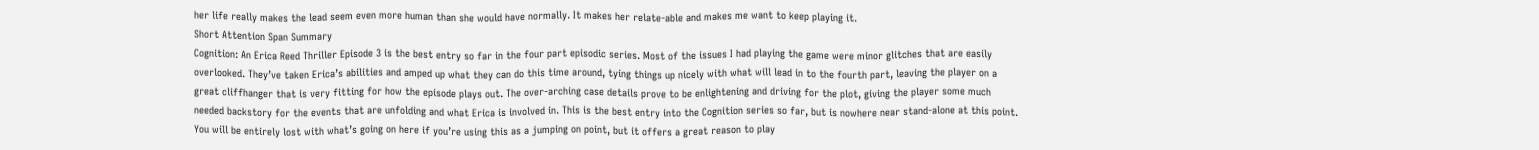her life really makes the lead seem even more human than she would have normally. It makes her relate-able and makes me want to keep playing it.
Short Attention Span Summary
Cognition: An Erica Reed Thriller Episode 3 is the best entry so far in the four part episodic series. Most of the issues I had playing the game were minor glitches that are easily overlooked. They’ve taken Erica’s abilities and amped up what they can do this time around, tying things up nicely with what will lead in to the fourth part, leaving the player on a great cliffhanger that is very fitting for how the episode plays out. The over-arching case details prove to be enlightening and driving for the plot, giving the player some much needed backstory for the events that are unfolding and what Erica is involved in. This is the best entry into the Cognition series so far, but is nowhere near stand-alone at this point. You will be entirely lost with what’s going on here if you’re using this as a jumping on point, but it offers a great reason to play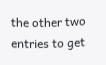the other two entries to get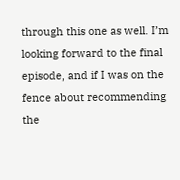through this one as well. I’m looking forward to the final episode, and if I was on the fence about recommending the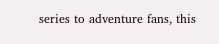series to adventure fans, this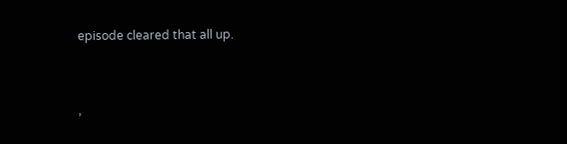episode cleared that all up.



,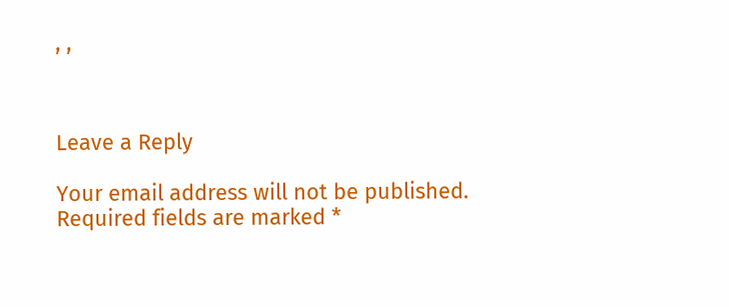, ,



Leave a Reply

Your email address will not be published. Required fields are marked *